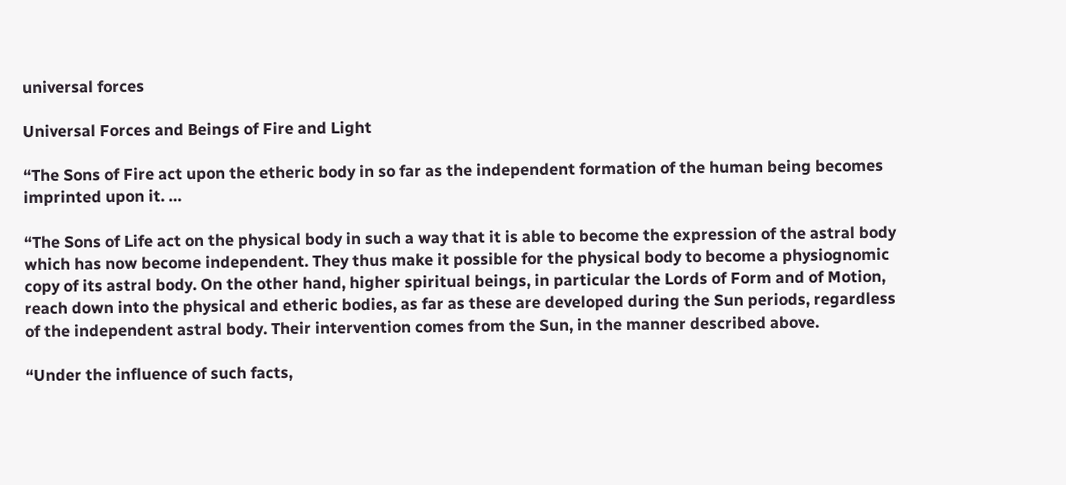universal forces

Universal Forces and Beings of Fire and Light

“The Sons of Fire act upon the etheric body in so far as the independent formation of the human being becomes imprinted upon it. …

“The Sons of Life act on the physical body in such a way that it is able to become the expression of the astral body which has now become independent. They thus make it possible for the physical body to become a physiognomic copy of its astral body. On the other hand, higher spiritual beings, in particular the Lords of Form and of Motion, reach down into the physical and etheric bodies, as far as these are developed during the Sun periods, regardless of the independent astral body. Their intervention comes from the Sun, in the manner described above.

“Under the influence of such facts,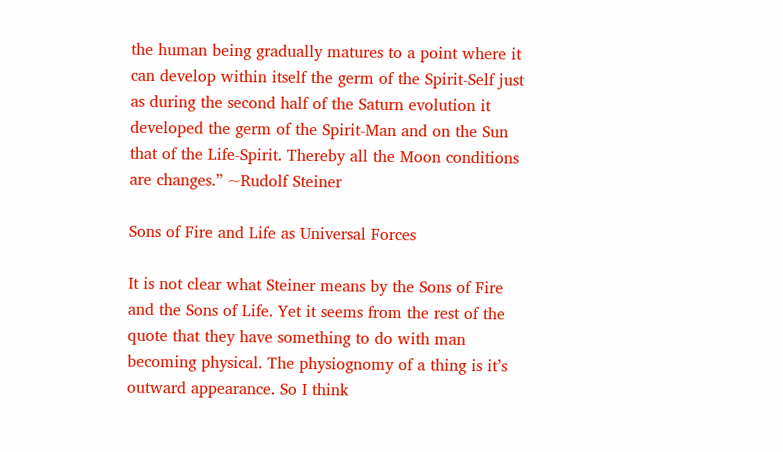the human being gradually matures to a point where it can develop within itself the germ of the Spirit-Self just as during the second half of the Saturn evolution it developed the germ of the Spirit-Man and on the Sun that of the Life-Spirit. Thereby all the Moon conditions are changes.” ~Rudolf Steiner

Sons of Fire and Life as Universal Forces

It is not clear what Steiner means by the Sons of Fire and the Sons of Life. Yet it seems from the rest of the quote that they have something to do with man becoming physical. The physiognomy of a thing is it’s outward appearance. So I think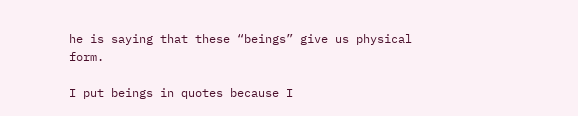he is saying that these “beings” give us physical form.

I put beings in quotes because I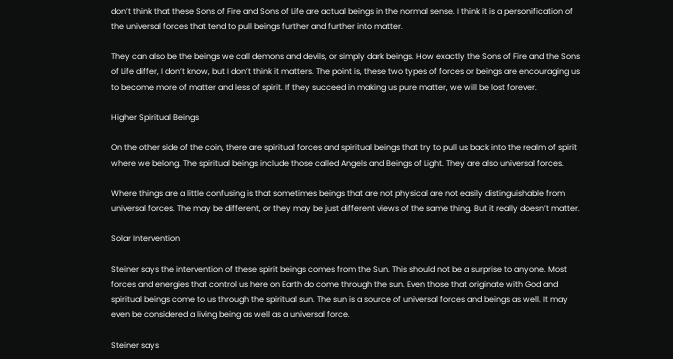don’t think that these Sons of Fire and Sons of Life are actual beings in the normal sense. I think it is a personification of the universal forces that tend to pull beings further and further into matter.

They can also be the beings we call demons and devils, or simply dark beings. How exactly the Sons of Fire and the Sons of Life differ, I don’t know, but I don’t think it matters. The point is, these two types of forces or beings are encouraging us to become more of matter and less of spirit. If they succeed in making us pure matter, we will be lost forever.

Higher Spiritual Beings

On the other side of the coin, there are spiritual forces and spiritual beings that try to pull us back into the realm of spirit where we belong. The spiritual beings include those called Angels and Beings of Light. They are also universal forces.

Where things are a little confusing is that sometimes beings that are not physical are not easily distinguishable from universal forces. The may be different, or they may be just different views of the same thing. But it really doesn’t matter.

Solar Intervention

Steiner says the intervention of these spirit beings comes from the Sun. This should not be a surprise to anyone. Most forces and energies that control us here on Earth do come through the sun. Even those that originate with God and spiritual beings come to us through the spiritual sun. The sun is a source of universal forces and beings as well. It may even be considered a living being as well as a universal force.

Steiner says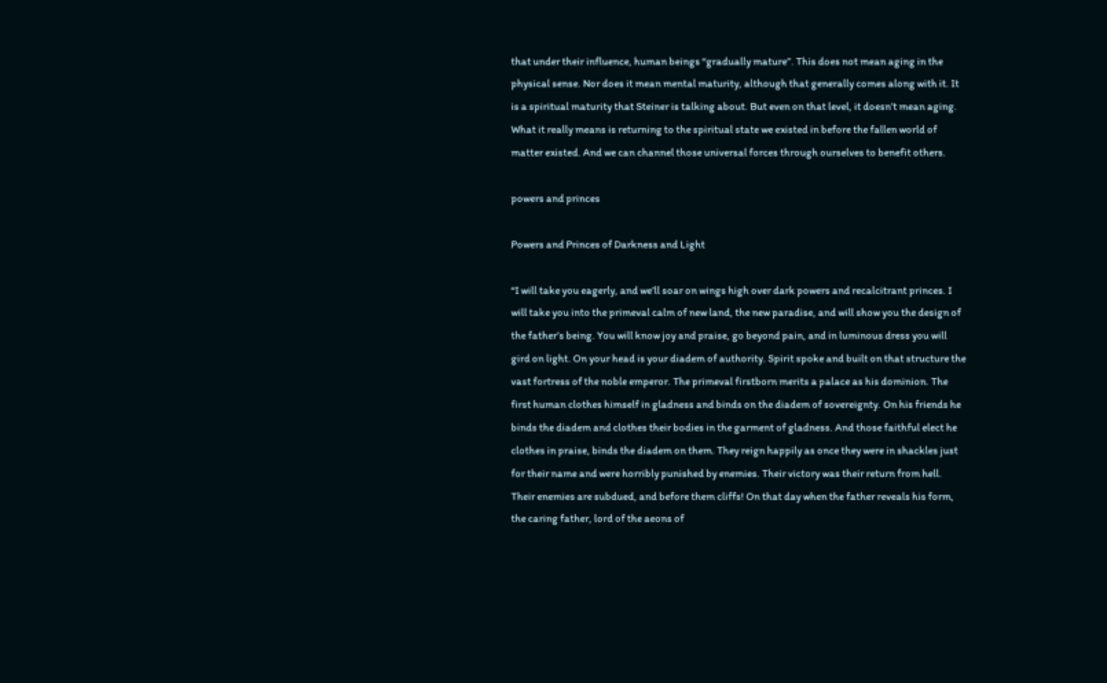that under their influence, human beings “gradually mature”. This does not mean aging in the physical sense. Nor does it mean mental maturity, although that generally comes along with it. It is a spiritual maturity that Steiner is talking about. But even on that level, it doesn’t mean aging. What it really means is returning to the spiritual state we existed in before the fallen world of matter existed. And we can channel those universal forces through ourselves to benefit others.

powers and princes

Powers and Princes of Darkness and Light

“I will take you eagerly, and we’ll soar on wings high over dark powers and recalcitrant princes. I will take you into the primeval calm of new land, the new paradise, and will show you the design of the father’s being. You will know joy and praise, go beyond pain, and in luminous dress you will gird on light. On your head is your diadem of authority. Spirit spoke and built on that structure the vast fortress of the noble emperor. The primeval firstborn merits a palace as his dominion. The first human clothes himself in gladness and binds on the diadem of sovereignty. On his friends he binds the diadem and clothes their bodies in the garment of gladness. And those faithful elect he clothes in praise, binds the diadem on them. They reign happily as once they were in shackles just for their name and were horribly punished by enemies. Their victory was their return from hell. Their enemies are subdued, and before them cliffs! On that day when the father reveals his form, the caring father, lord of the aeons of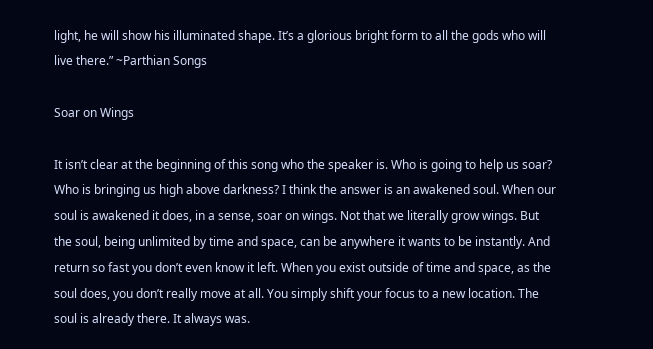light, he will show his illuminated shape. It’s a glorious bright form to all the gods who will live there.” ~Parthian Songs

Soar on Wings

It isn’t clear at the beginning of this song who the speaker is. Who is going to help us soar? Who is bringing us high above darkness? I think the answer is an awakened soul. When our soul is awakened it does, in a sense, soar on wings. Not that we literally grow wings. But the soul, being unlimited by time and space, can be anywhere it wants to be instantly. And return so fast you don’t even know it left. When you exist outside of time and space, as the soul does, you don’t really move at all. You simply shift your focus to a new location. The soul is already there. It always was.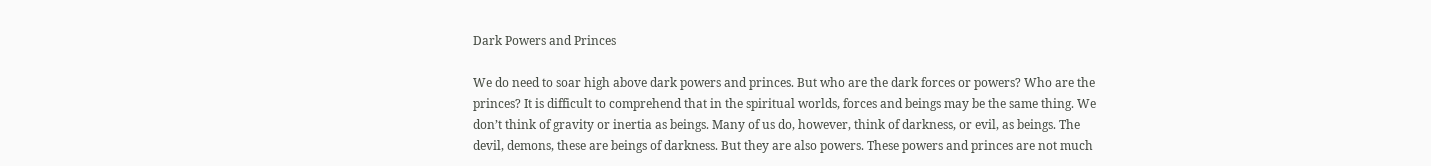Dark Powers and Princes

We do need to soar high above dark powers and princes. But who are the dark forces or powers? Who are the princes? It is difficult to comprehend that in the spiritual worlds, forces and beings may be the same thing. We don’t think of gravity or inertia as beings. Many of us do, however, think of darkness, or evil, as beings. The devil, demons, these are beings of darkness. But they are also powers. These powers and princes are not much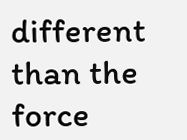different than the force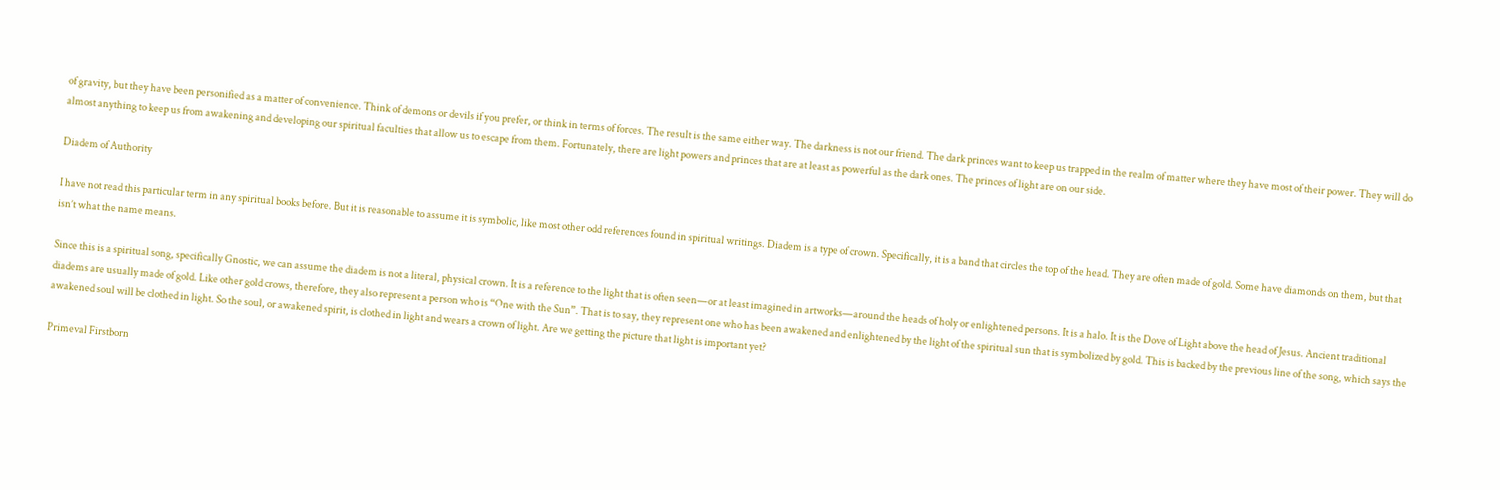of gravity, but they have been personified as a matter of convenience. Think of demons or devils if you prefer, or think in terms of forces. The result is the same either way. The darkness is not our friend. The dark princes want to keep us trapped in the realm of matter where they have most of their power. They will do almost anything to keep us from awakening and developing our spiritual faculties that allow us to escape from them. Fortunately, there are light powers and princes that are at least as powerful as the dark ones. The princes of light are on our side.

Diadem of Authority

I have not read this particular term in any spiritual books before. But it is reasonable to assume it is symbolic, like most other odd references found in spiritual writings. Diadem is a type of crown. Specifically, it is a band that circles the top of the head. They are often made of gold. Some have diamonds on them, but that isn’t what the name means.

Since this is a spiritual song, specifically Gnostic, we can assume the diadem is not a literal, physical crown. It is a reference to the light that is often seen—or at least imagined in artworks—around the heads of holy or enlightened persons. It is a halo. It is the Dove of Light above the head of Jesus. Ancient traditional diadems are usually made of gold. Like other gold crows, therefore, they also represent a person who is “One with the Sun”. That is to say, they represent one who has been awakened and enlightened by the light of the spiritual sun that is symbolized by gold. This is backed by the previous line of the song, which says the awakened soul will be clothed in light. So the soul, or awakened spirit, is clothed in light and wears a crown of light. Are we getting the picture that light is important yet?

Primeval Firstborn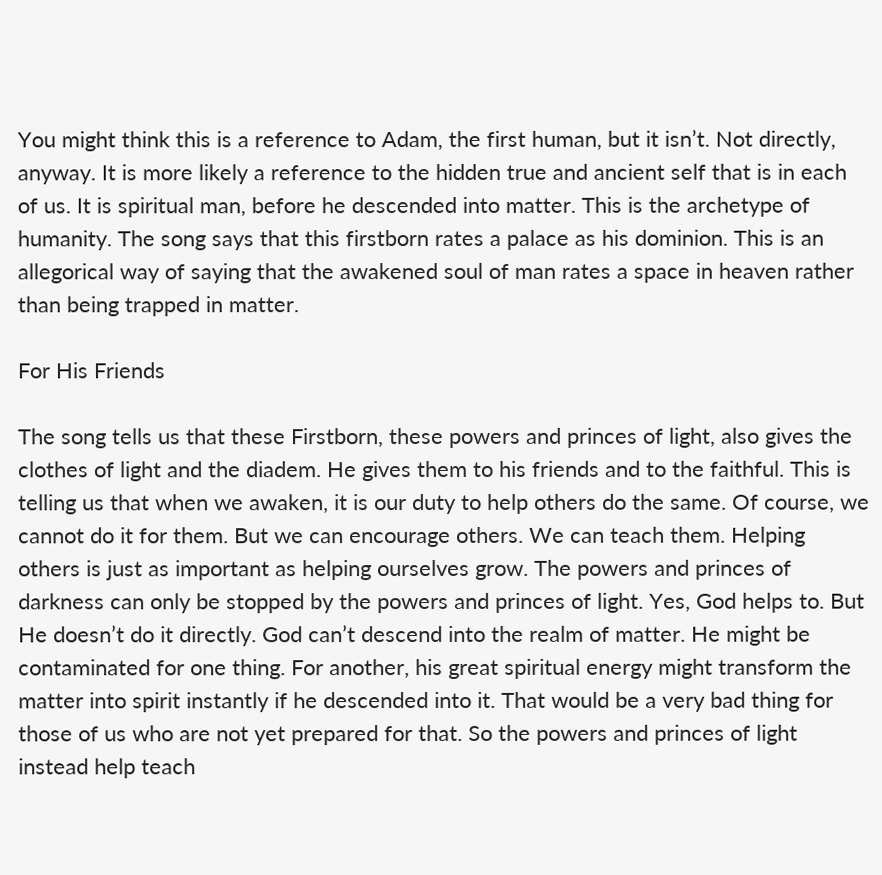You might think this is a reference to Adam, the first human, but it isn’t. Not directly, anyway. It is more likely a reference to the hidden true and ancient self that is in each of us. It is spiritual man, before he descended into matter. This is the archetype of humanity. The song says that this firstborn rates a palace as his dominion. This is an allegorical way of saying that the awakened soul of man rates a space in heaven rather than being trapped in matter.

For His Friends

The song tells us that these Firstborn, these powers and princes of light, also gives the clothes of light and the diadem. He gives them to his friends and to the faithful. This is telling us that when we awaken, it is our duty to help others do the same. Of course, we cannot do it for them. But we can encourage others. We can teach them. Helping others is just as important as helping ourselves grow. The powers and princes of darkness can only be stopped by the powers and princes of light. Yes, God helps to. But He doesn’t do it directly. God can’t descend into the realm of matter. He might be contaminated for one thing. For another, his great spiritual energy might transform the matter into spirit instantly if he descended into it. That would be a very bad thing for those of us who are not yet prepared for that. So the powers and princes of light instead help teach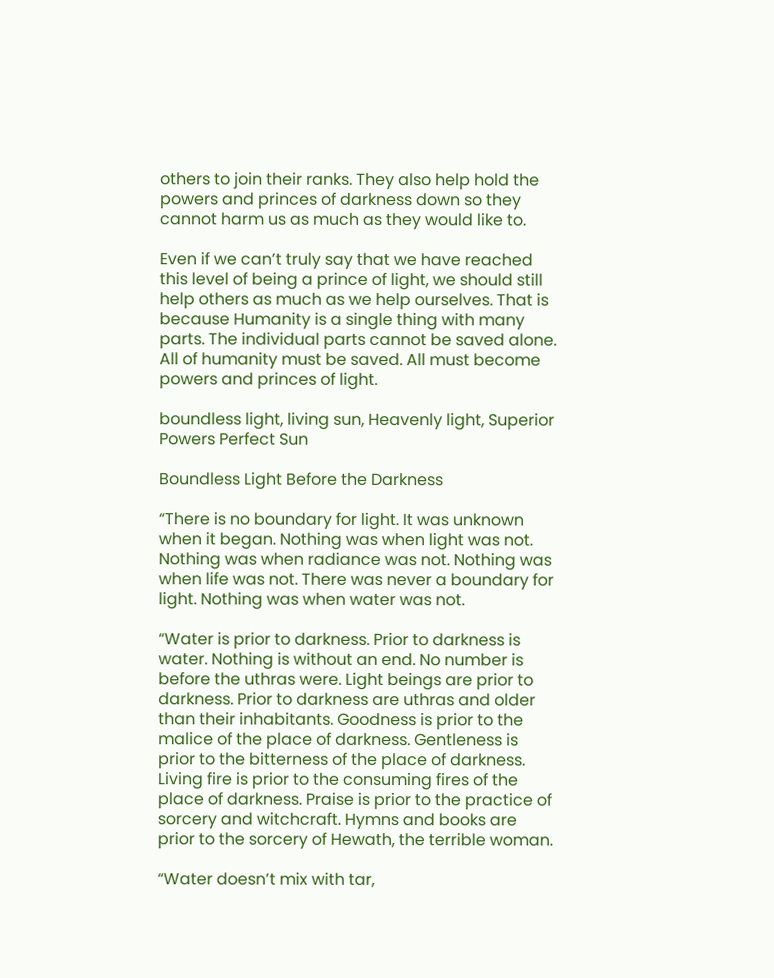others to join their ranks. They also help hold the powers and princes of darkness down so they cannot harm us as much as they would like to.

Even if we can’t truly say that we have reached this level of being a prince of light, we should still help others as much as we help ourselves. That is because Humanity is a single thing with many parts. The individual parts cannot be saved alone. All of humanity must be saved. All must become powers and princes of light.

boundless light, living sun, Heavenly light, Superior Powers Perfect Sun

Boundless Light Before the Darkness

“There is no boundary for light. It was unknown when it began. Nothing was when light was not. Nothing was when radiance was not. Nothing was when life was not. There was never a boundary for light. Nothing was when water was not.

“Water is prior to darkness. Prior to darkness is water. Nothing is without an end. No number is before the uthras were. Light beings are prior to darkness. Prior to darkness are uthras and older than their inhabitants. Goodness is prior to the malice of the place of darkness. Gentleness is prior to the bitterness of the place of darkness. Living fire is prior to the consuming fires of the place of darkness. Praise is prior to the practice of sorcery and witchcraft. Hymns and books are prior to the sorcery of Hewath, the terrible woman.

“Water doesn’t mix with tar,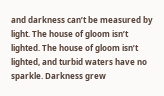and darkness can’t be measured by light. The house of gloom isn’t lighted. The house of gloom isn’t lighted, and turbid waters have no sparkle. Darkness grew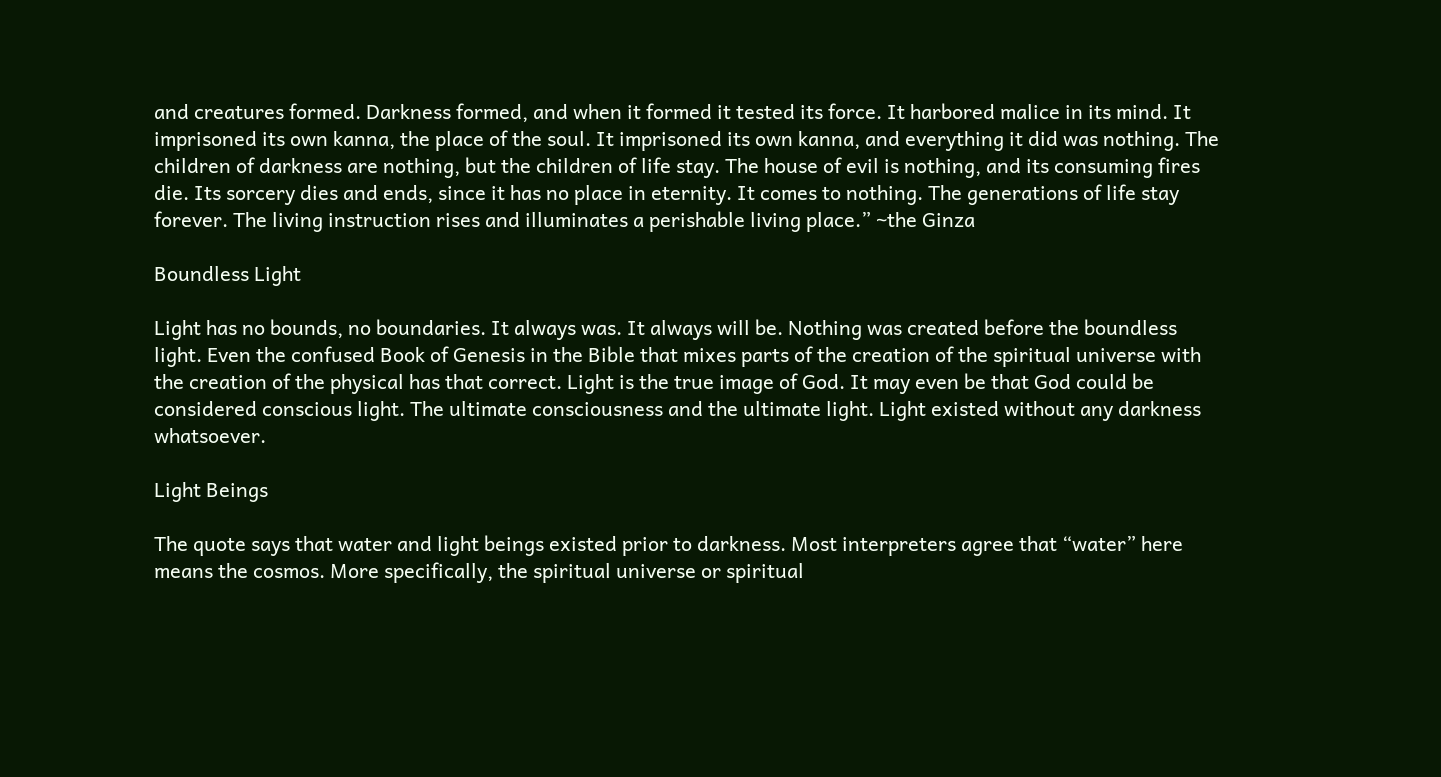and creatures formed. Darkness formed, and when it formed it tested its force. It harbored malice in its mind. It imprisoned its own kanna, the place of the soul. It imprisoned its own kanna, and everything it did was nothing. The children of darkness are nothing, but the children of life stay. The house of evil is nothing, and its consuming fires die. Its sorcery dies and ends, since it has no place in eternity. It comes to nothing. The generations of life stay forever. The living instruction rises and illuminates a perishable living place.” ~the Ginza

Boundless Light

Light has no bounds, no boundaries. It always was. It always will be. Nothing was created before the boundless light. Even the confused Book of Genesis in the Bible that mixes parts of the creation of the spiritual universe with the creation of the physical has that correct. Light is the true image of God. It may even be that God could be considered conscious light. The ultimate consciousness and the ultimate light. Light existed without any darkness whatsoever.

Light Beings

The quote says that water and light beings existed prior to darkness. Most interpreters agree that “water” here means the cosmos. More specifically, the spiritual universe or spiritual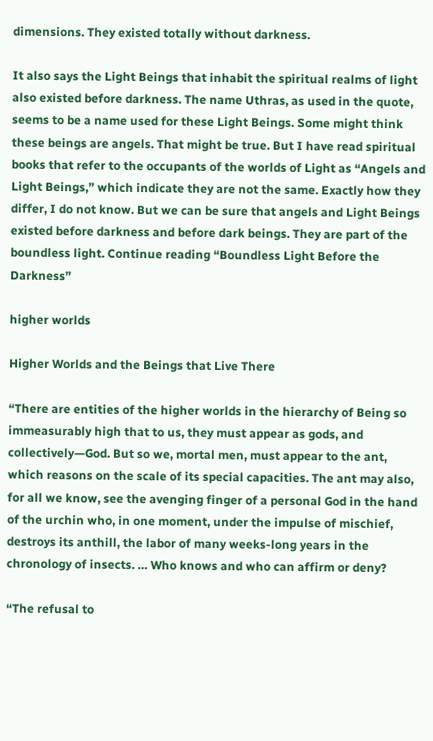dimensions. They existed totally without darkness.

It also says the Light Beings that inhabit the spiritual realms of light also existed before darkness. The name Uthras, as used in the quote, seems to be a name used for these Light Beings. Some might think these beings are angels. That might be true. But I have read spiritual books that refer to the occupants of the worlds of Light as “Angels and Light Beings,” which indicate they are not the same. Exactly how they differ, I do not know. But we can be sure that angels and Light Beings existed before darkness and before dark beings. They are part of the boundless light. Continue reading “Boundless Light Before the Darkness”

higher worlds

Higher Worlds and the Beings that Live There

“There are entities of the higher worlds in the hierarchy of Being so immeasurably high that to us, they must appear as gods, and collectively—God. But so we, mortal men, must appear to the ant, which reasons on the scale of its special capacities. The ant may also, for all we know, see the avenging finger of a personal God in the hand of the urchin who, in one moment, under the impulse of mischief, destroys its anthill, the labor of many weeks-long years in the chronology of insects. … Who knows and who can affirm or deny?

“The refusal to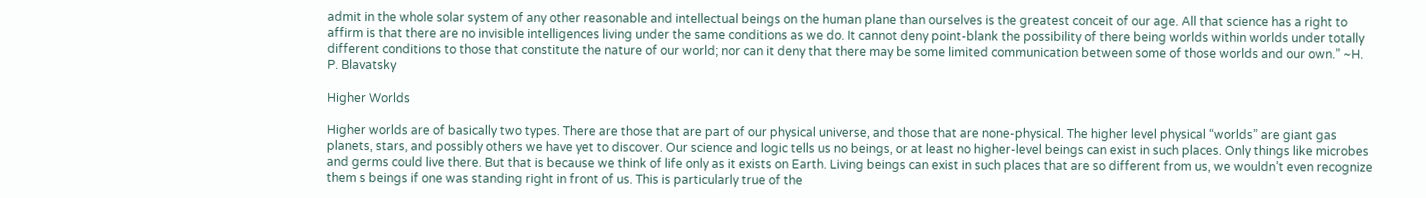admit in the whole solar system of any other reasonable and intellectual beings on the human plane than ourselves is the greatest conceit of our age. All that science has a right to affirm is that there are no invisible intelligences living under the same conditions as we do. It cannot deny point-blank the possibility of there being worlds within worlds under totally different conditions to those that constitute the nature of our world; nor can it deny that there may be some limited communication between some of those worlds and our own.” ~H. P. Blavatsky

Higher Worlds

Higher worlds are of basically two types. There are those that are part of our physical universe, and those that are none-physical. The higher level physical “worlds” are giant gas planets, stars, and possibly others we have yet to discover. Our science and logic tells us no beings, or at least no higher-level beings can exist in such places. Only things like microbes and germs could live there. But that is because we think of life only as it exists on Earth. Living beings can exist in such places that are so different from us, we wouldn’t even recognize them s beings if one was standing right in front of us. This is particularly true of the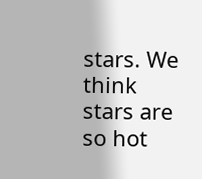stars. We think stars are so hot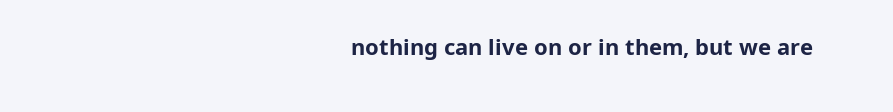nothing can live on or in them, but we are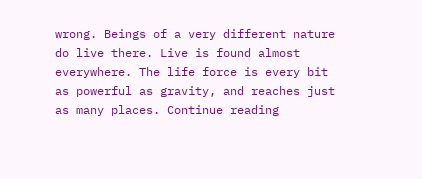wrong. Beings of a very different nature do live there. Live is found almost everywhere. The life force is every bit as powerful as gravity, and reaches just as many places. Continue reading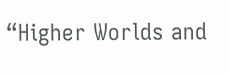“Higher Worlds and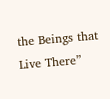the Beings that Live There”